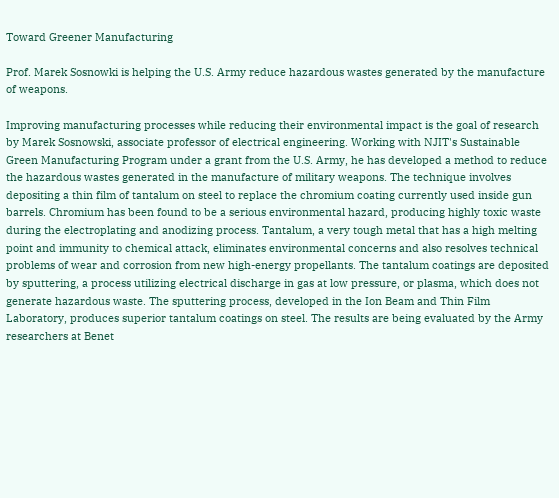Toward Greener Manufacturing

Prof. Marek Sosnowki is helping the U.S. Army reduce hazardous wastes generated by the manufacture of weapons.

Improving manufacturing processes while reducing their environmental impact is the goal of research by Marek Sosnowski, associate professor of electrical engineering. Working with NJIT's Sustainable Green Manufacturing Program under a grant from the U.S. Army, he has developed a method to reduce the hazardous wastes generated in the manufacture of military weapons. The technique involves depositing a thin film of tantalum on steel to replace the chromium coating currently used inside gun barrels. Chromium has been found to be a serious environmental hazard, producing highly toxic waste during the electroplating and anodizing process. Tantalum, a very tough metal that has a high melting point and immunity to chemical attack, eliminates environmental concerns and also resolves technical problems of wear and corrosion from new high-energy propellants. The tantalum coatings are deposited by sputtering, a process utilizing electrical discharge in gas at low pressure, or plasma, which does not generate hazardous waste. The sputtering process, developed in the Ion Beam and Thin Film Laboratory, produces superior tantalum coatings on steel. The results are being evaluated by the Army researchers at Benet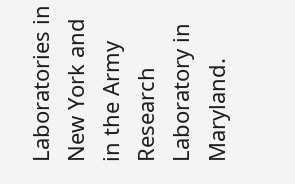Laboratories in New York and in the Army Research Laboratory in Maryland.